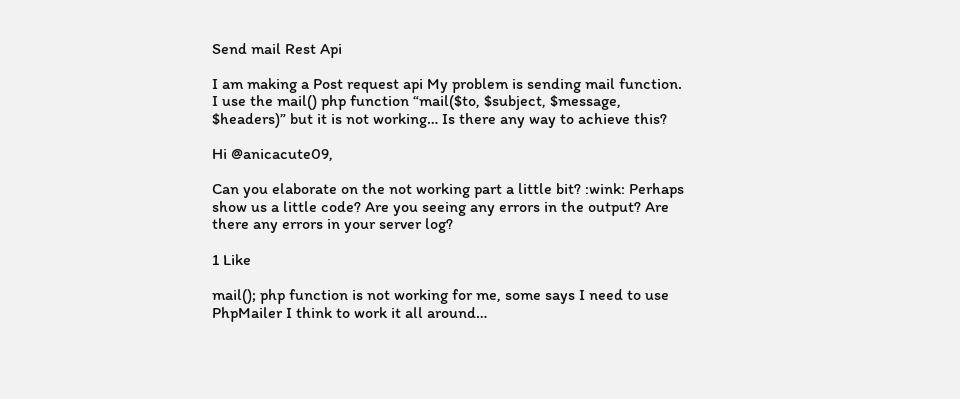Send mail Rest Api

I am making a Post request api My problem is sending mail function. I use the mail() php function “mail($to, $subject, $message, $headers)” but it is not working… Is there any way to achieve this?

Hi @anicacute09,

Can you elaborate on the not working part a little bit? :wink: Perhaps show us a little code? Are you seeing any errors in the output? Are there any errors in your server log?

1 Like

mail(); php function is not working for me, some says I need to use PhpMailer I think to work it all around…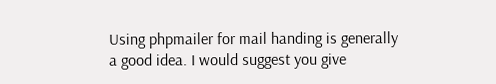Using phpmailer for mail handing is generally a good idea. I would suggest you give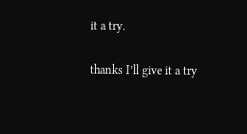it a try.

thanks I’ll give it a try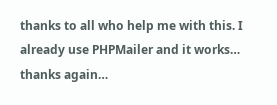thanks to all who help me with this. I already use PHPMailer and it works… thanks again…